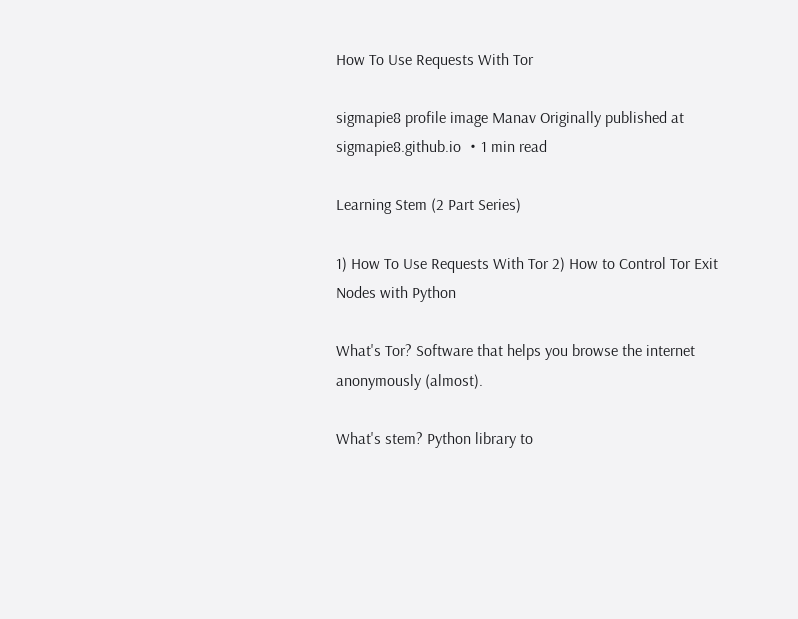How To Use Requests With Tor

sigmapie8 profile image Manav Originally published at sigmapie8.github.io ・1 min read

Learning Stem (2 Part Series)

1) How To Use Requests With Tor 2) How to Control Tor Exit Nodes with Python

What's Tor? Software that helps you browse the internet anonymously (almost).

What's stem? Python library to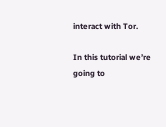interact with Tor.

In this tutorial we’re going to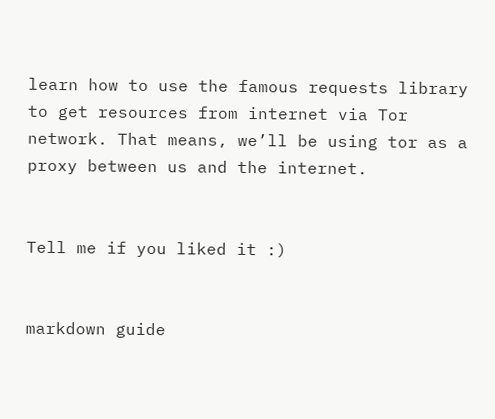learn how to use the famous requests library to get resources from internet via Tor network. That means, we’ll be using tor as a proxy between us and the internet.


Tell me if you liked it :)


markdown guide